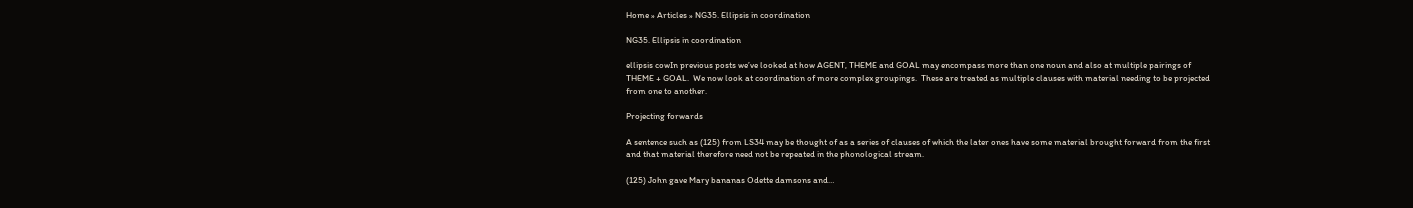Home » Articles » NG35. Ellipsis in coordination

NG35. Ellipsis in coordination

ellipsis cowIn previous posts we’ve looked at how AGENT, THEME and GOAL may encompass more than one noun and also at multiple pairings of THEME + GOAL.  We now look at coordination of more complex groupings.  These are treated as multiple clauses with material needing to be projected from one to another.

Projecting forwards

A sentence such as (125) from LS34 may be thought of as a series of clauses of which the later ones have some material brought forward from the first and that material therefore need not be repeated in the phonological stream.

(125) John gave Mary bananas Odette damsons and…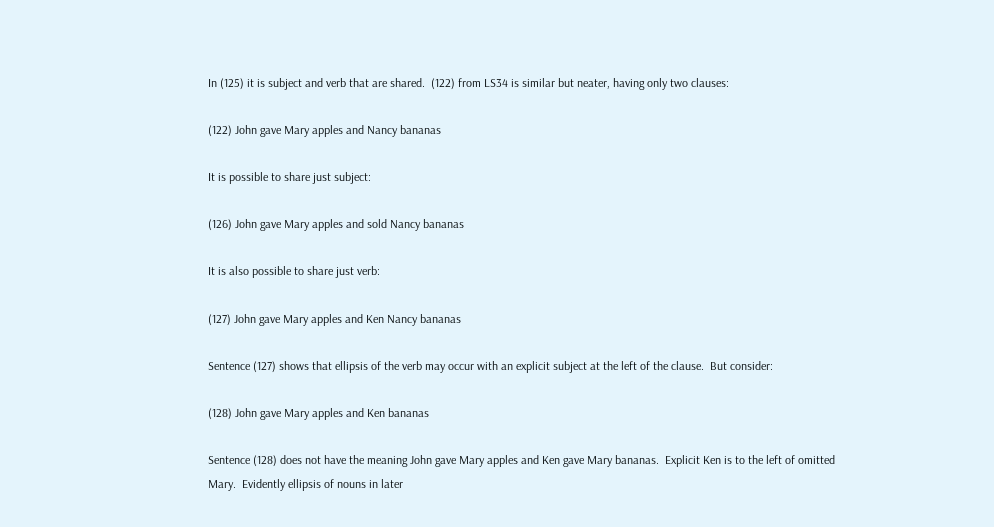In (125) it is subject and verb that are shared.  (122) from LS34 is similar but neater, having only two clauses:

(122) John gave Mary apples and Nancy bananas

It is possible to share just subject:

(126) John gave Mary apples and sold Nancy bananas

It is also possible to share just verb:

(127) John gave Mary apples and Ken Nancy bananas

Sentence (127) shows that ellipsis of the verb may occur with an explicit subject at the left of the clause.  But consider:

(128) John gave Mary apples and Ken bananas

Sentence (128) does not have the meaning John gave Mary apples and Ken gave Mary bananas.  Explicit Ken is to the left of omitted Mary.  Evidently ellipsis of nouns in later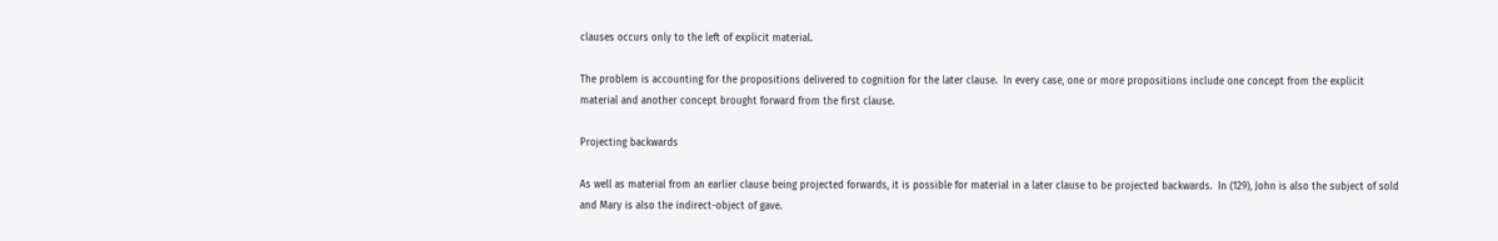clauses occurs only to the left of explicit material.

The problem is accounting for the propositions delivered to cognition for the later clause.  In every case, one or more propositions include one concept from the explicit material and another concept brought forward from the first clause.

Projecting backwards

As well as material from an earlier clause being projected forwards, it is possible for material in a later clause to be projected backwards.  In (129), John is also the subject of sold and Mary is also the indirect-object of gave.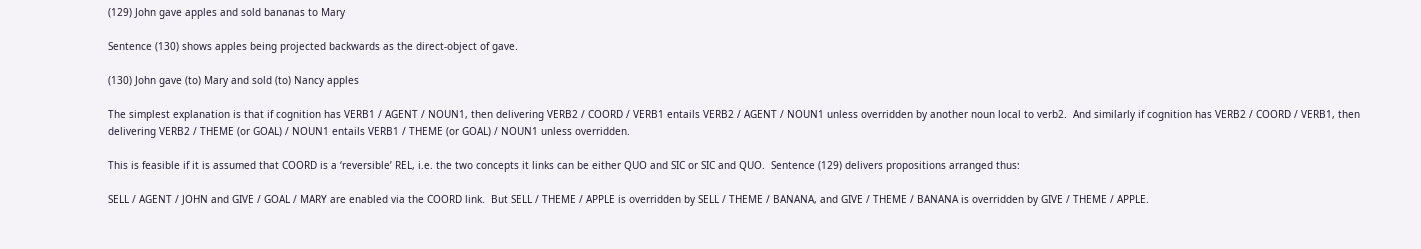(129) John gave apples and sold bananas to Mary

Sentence (130) shows apples being projected backwards as the direct-object of gave.

(130) John gave (to) Mary and sold (to) Nancy apples

The simplest explanation is that if cognition has VERB1 / AGENT / NOUN1, then delivering VERB2 / COORD / VERB1 entails VERB2 / AGENT / NOUN1 unless overridden by another noun local to verb2.  And similarly if cognition has VERB2 / COORD / VERB1, then delivering VERB2 / THEME (or GOAL) / NOUN1 entails VERB1 / THEME (or GOAL) / NOUN1 unless overridden.

This is feasible if it is assumed that COORD is a ‘reversible’ REL, i.e. the two concepts it links can be either QUO and SIC or SIC and QUO.  Sentence (129) delivers propositions arranged thus:

SELL / AGENT / JOHN and GIVE / GOAL / MARY are enabled via the COORD link.  But SELL / THEME / APPLE is overridden by SELL / THEME / BANANA, and GIVE / THEME / BANANA is overridden by GIVE / THEME / APPLE.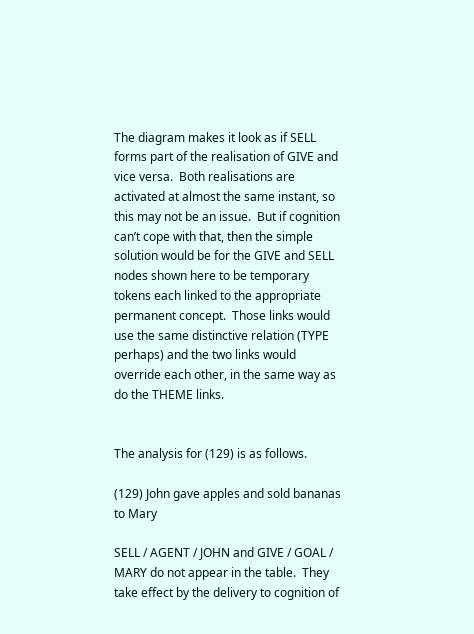The diagram makes it look as if SELL forms part of the realisation of GIVE and vice versa.  Both realisations are activated at almost the same instant, so this may not be an issue.  But if cognition can’t cope with that, then the simple solution would be for the GIVE and SELL nodes shown here to be temporary tokens each linked to the appropriate permanent concept.  Those links would use the same distinctive relation (TYPE perhaps) and the two links would override each other, in the same way as do the THEME links.


The analysis for (129) is as follows.

(129) John gave apples and sold bananas to Mary

SELL / AGENT / JOHN and GIVE / GOAL / MARY do not appear in the table.  They take effect by the delivery to cognition of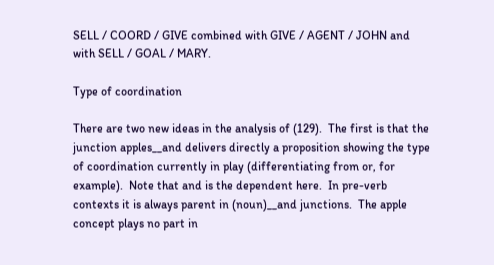SELL / COORD / GIVE combined with GIVE / AGENT / JOHN and with SELL / GOAL / MARY.

Type of coordination

There are two new ideas in the analysis of (129).  The first is that the junction apples__and delivers directly a proposition showing the type of coordination currently in play (differentiating from or, for example).  Note that and is the dependent here.  In pre-verb contexts it is always parent in (noun)__and junctions.  The apple concept plays no part in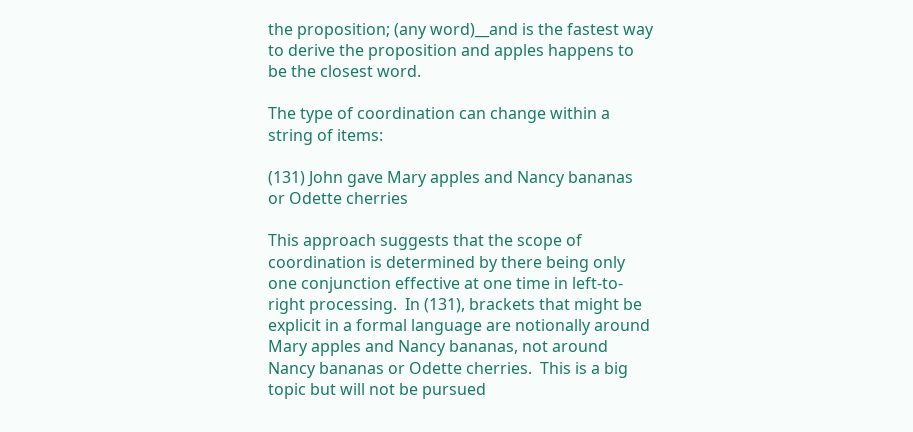the proposition; (any word)__and is the fastest way to derive the proposition and apples happens to be the closest word.

The type of coordination can change within a string of items:

(131) John gave Mary apples and Nancy bananas or Odette cherries

This approach suggests that the scope of coordination is determined by there being only one conjunction effective at one time in left-to-right processing.  In (131), brackets that might be explicit in a formal language are notionally around Mary apples and Nancy bananas, not around Nancy bananas or Odette cherries.  This is a big topic but will not be pursued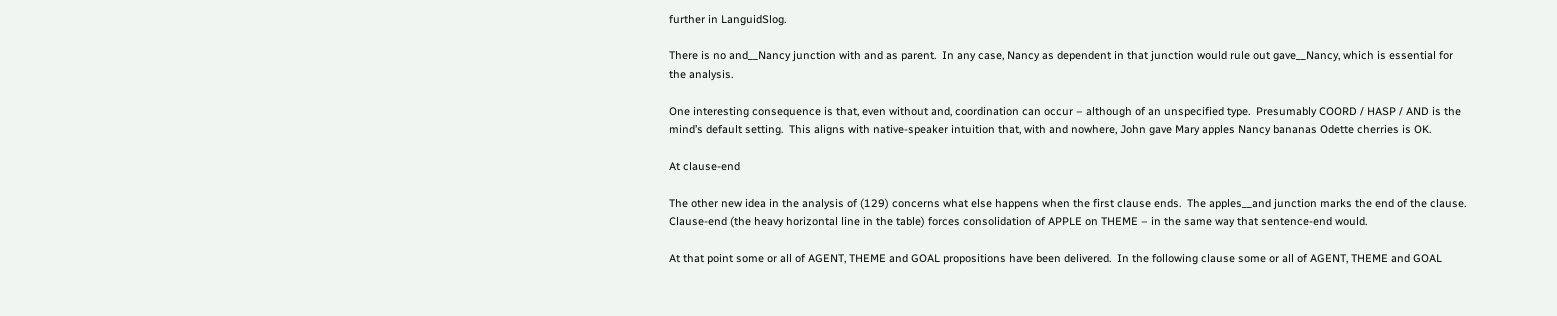further in LanguidSlog.

There is no and__Nancy junction with and as parent.  In any case, Nancy as dependent in that junction would rule out gave__Nancy, which is essential for the analysis.

One interesting consequence is that, even without and, coordination can occur – although of an unspecified type.  Presumably COORD / HASP / AND is the mind’s default setting.  This aligns with native-speaker intuition that, with and nowhere, John gave Mary apples Nancy bananas Odette cherries is OK.

At clause-end

The other new idea in the analysis of (129) concerns what else happens when the first clause ends.  The apples__and junction marks the end of the clause.  Clause-end (the heavy horizontal line in the table) forces consolidation of APPLE on THEME – in the same way that sentence-end would.

At that point some or all of AGENT, THEME and GOAL propositions have been delivered.  In the following clause some or all of AGENT, THEME and GOAL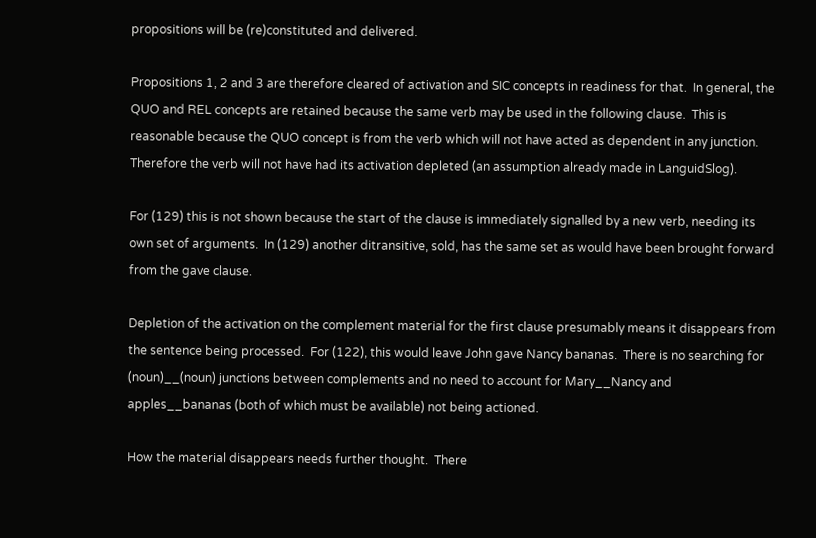propositions will be (re)constituted and delivered.

Propositions 1, 2 and 3 are therefore cleared of activation and SIC concepts in readiness for that.  In general, the QUO and REL concepts are retained because the same verb may be used in the following clause.  This is reasonable because the QUO concept is from the verb which will not have acted as dependent in any junction.  Therefore the verb will not have had its activation depleted (an assumption already made in LanguidSlog).

For (129) this is not shown because the start of the clause is immediately signalled by a new verb, needing its own set of arguments.  In (129) another ditransitive, sold, has the same set as would have been brought forward from the gave clause.

Depletion of the activation on the complement material for the first clause presumably means it disappears from the sentence being processed.  For (122), this would leave John gave Nancy bananas.  There is no searching for (noun)__(noun) junctions between complements and no need to account for Mary__Nancy and apples__bananas (both of which must be available) not being actioned.

How the material disappears needs further thought.  There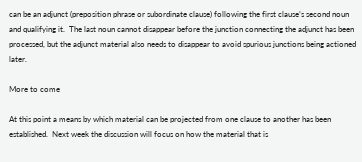can be an adjunct (preposition phrase or subordinate clause) following the first clause’s second noun and qualifying it.  The last noun cannot disappear before the junction connecting the adjunct has been processed, but the adjunct material also needs to disappear to avoid spurious junctions being actioned later.

More to come

At this point a means by which material can be projected from one clause to another has been established.  Next week the discussion will focus on how the material that is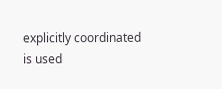explicitly coordinated is used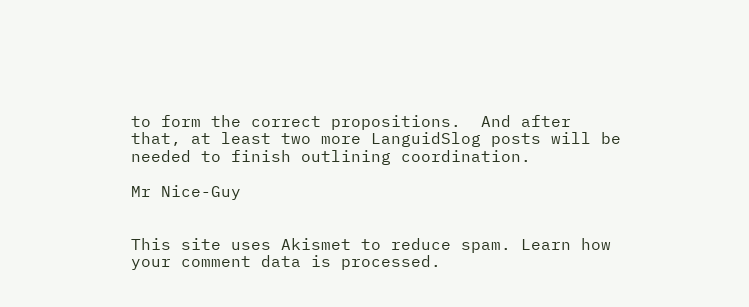to form the correct propositions.  And after that, at least two more LanguidSlog posts will be needed to finish outlining coordination.

Mr Nice-Guy


This site uses Akismet to reduce spam. Learn how your comment data is processed.